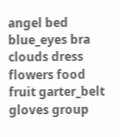angel bed blue_eyes bra clouds dress flowers food fruit garter_belt gloves group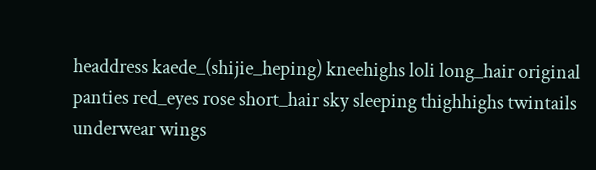headdress kaede_(shijie_heping) kneehighs loli long_hair original panties red_eyes rose short_hair sky sleeping thighhighs twintails underwear wings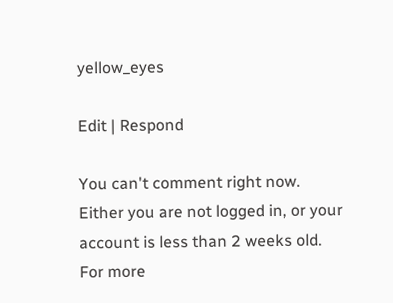yellow_eyes

Edit | Respond

You can't comment right now.
Either you are not logged in, or your account is less than 2 weeks old.
For more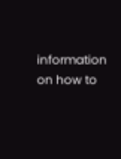information on how to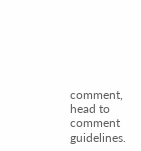comment, head to comment guidelines.